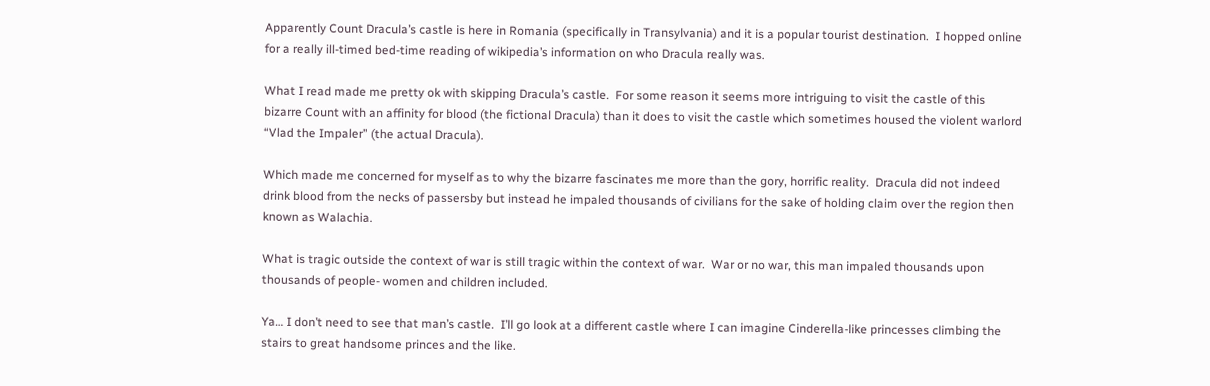Apparently Count Dracula’s castle is here in Romania (specifically in Transylvania) and it is a popular tourist destination.  I hopped online for a really ill-timed bed-time reading of wikipedia’s information on who Dracula really was.

What I read made me pretty ok with skipping Dracula’s castle.  For some reason it seems more intriguing to visit the castle of this bizarre Count with an affinity for blood (the fictional Dracula) than it does to visit the castle which sometimes housed the violent warlord “Vlad the Impaler” (the actual Dracula).

Which made me concerned for myself as to why the bizarre fascinates me more than the gory, horrific reality.  Dracula did not indeed drink blood from the necks of passersby but instead he impaled thousands of civilians for the sake of holding claim over the region then known as Walachia.

What is tragic outside the context of war is still tragic within the context of war.  War or no war, this man impaled thousands upon thousands of people- women and children included.

Ya… I don’t need to see that man’s castle.  I’ll go look at a different castle where I can imagine Cinderella-like princesses climbing the stairs to great handsome princes and the like.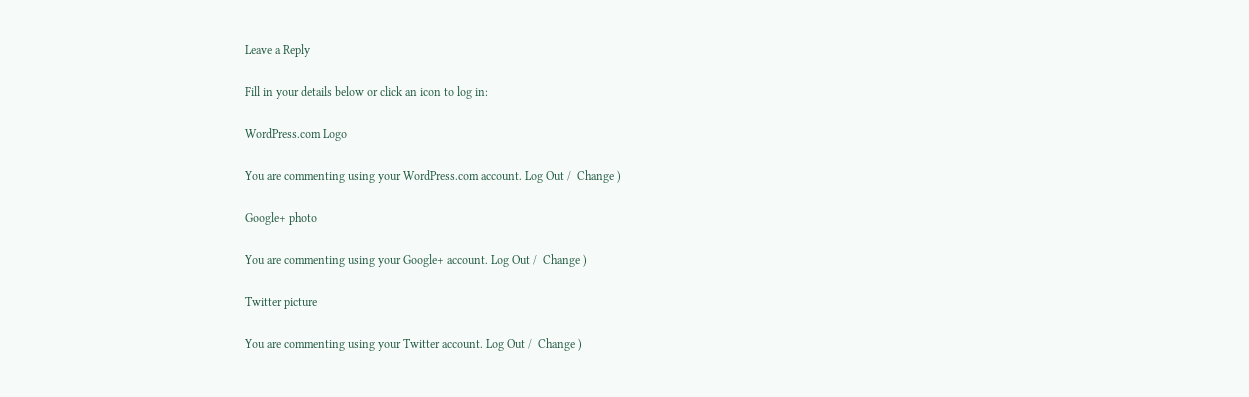Leave a Reply

Fill in your details below or click an icon to log in:

WordPress.com Logo

You are commenting using your WordPress.com account. Log Out /  Change )

Google+ photo

You are commenting using your Google+ account. Log Out /  Change )

Twitter picture

You are commenting using your Twitter account. Log Out /  Change )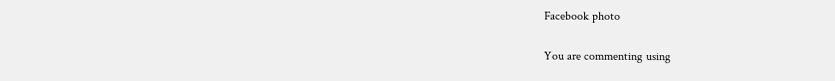Facebook photo

You are commenting using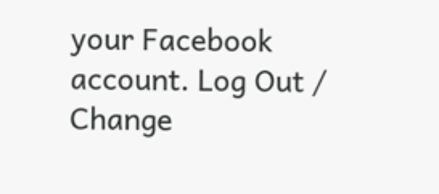your Facebook account. Log Out /  Change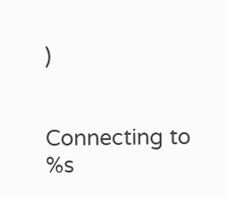)


Connecting to %s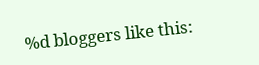%d bloggers like this: